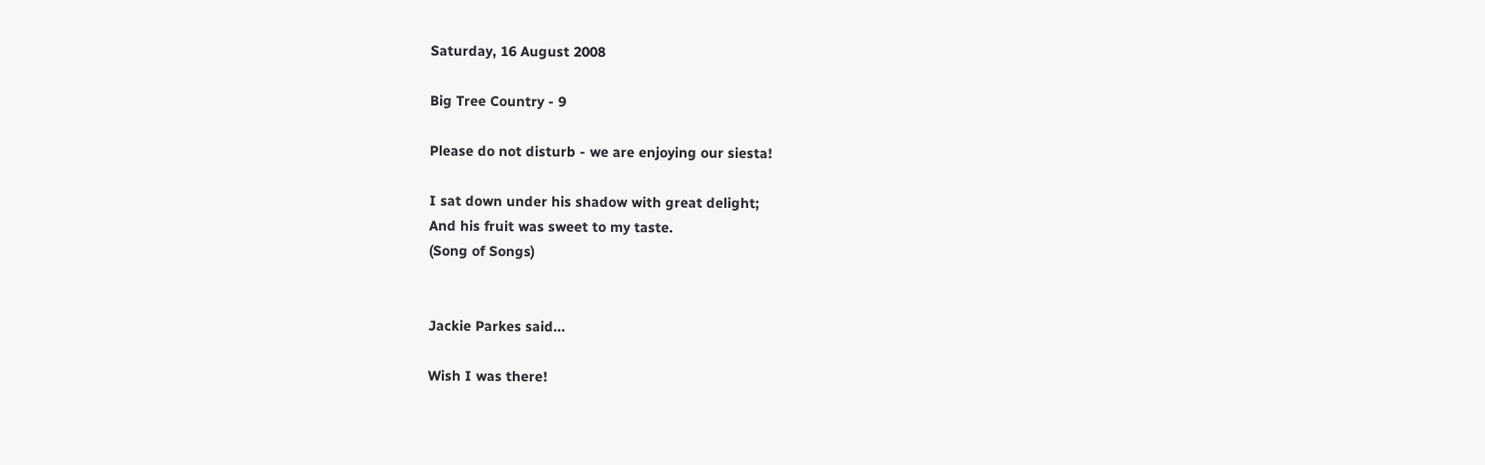Saturday, 16 August 2008

Big Tree Country - 9

Please do not disturb - we are enjoying our siesta!

I sat down under his shadow with great delight;
And his fruit was sweet to my taste.
(Song of Songs)


Jackie Parkes said...

Wish I was there!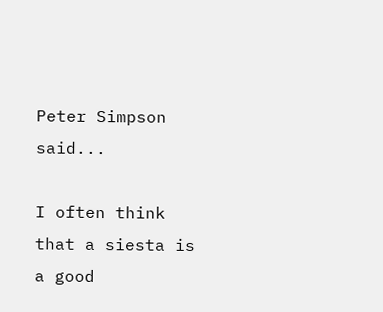Peter Simpson said...

I often think that a siesta is a good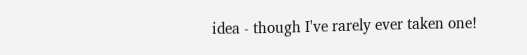idea - though I've rarely ever taken one!